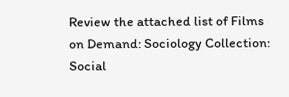Review the attached list of Films on Demand: Sociology Collection: Social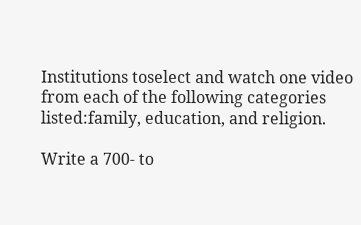Institutions toselect and watch one video from each of the following categories listed:family, education, and religion.

Write a 700- to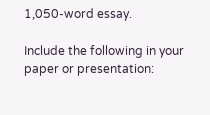1,050-word essay.

Include the following in your paper or presentation: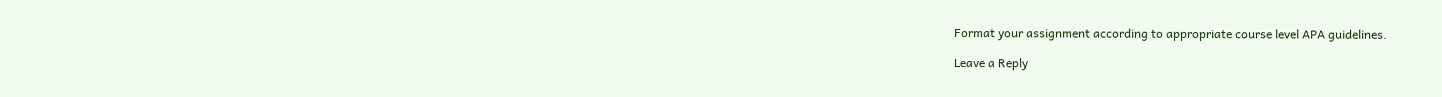Format your assignment according to appropriate course level APA guidelines.

Leave a Reply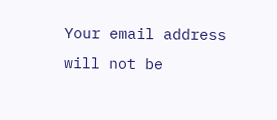Your email address will not be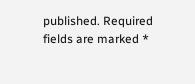published. Required fields are marked *